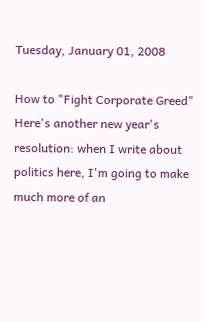Tuesday, January 01, 2008

How to "Fight Corporate Greed"
Here's another new year's resolution: when I write about politics here, I'm going to make much more of an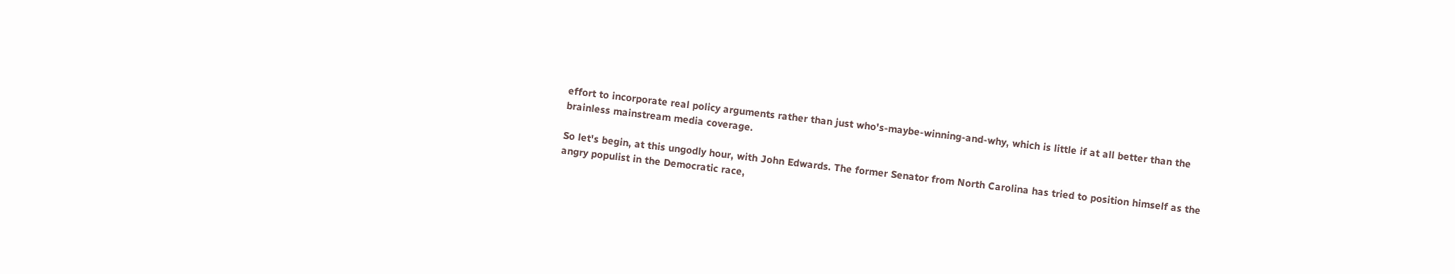effort to incorporate real policy arguments rather than just who's-maybe-winning-and-why, which is little if at all better than the brainless mainstream media coverage.

So let's begin, at this ungodly hour, with John Edwards. The former Senator from North Carolina has tried to position himself as the angry populist in the Democratic race,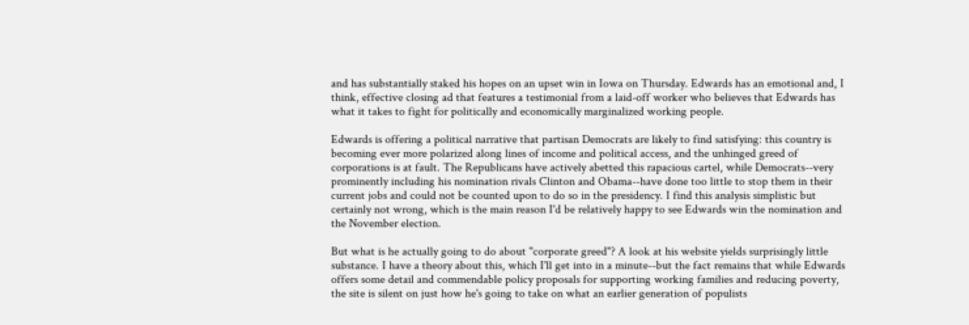and has substantially staked his hopes on an upset win in Iowa on Thursday. Edwards has an emotional and, I think, effective closing ad that features a testimonial from a laid-off worker who believes that Edwards has what it takes to fight for politically and economically marginalized working people.

Edwards is offering a political narrative that partisan Democrats are likely to find satisfying: this country is becoming ever more polarized along lines of income and political access, and the unhinged greed of corporations is at fault. The Republicans have actively abetted this rapacious cartel, while Democrats--very prominently including his nomination rivals Clinton and Obama--have done too little to stop them in their current jobs and could not be counted upon to do so in the presidency. I find this analysis simplistic but certainly not wrong, which is the main reason I'd be relatively happy to see Edwards win the nomination and the November election.

But what is he actually going to do about "corporate greed"? A look at his website yields surprisingly little substance. I have a theory about this, which I'll get into in a minute--but the fact remains that while Edwards offers some detail and commendable policy proposals for supporting working families and reducing poverty, the site is silent on just how he's going to take on what an earlier generation of populists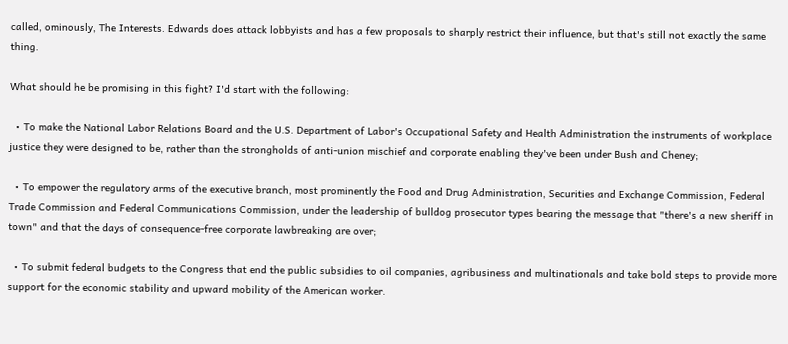called, ominously, The Interests. Edwards does attack lobbyists and has a few proposals to sharply restrict their influence, but that's still not exactly the same thing.

What should he be promising in this fight? I'd start with the following:

  • To make the National Labor Relations Board and the U.S. Department of Labor's Occupational Safety and Health Administration the instruments of workplace justice they were designed to be, rather than the strongholds of anti-union mischief and corporate enabling they've been under Bush and Cheney;

  • To empower the regulatory arms of the executive branch, most prominently the Food and Drug Administration, Securities and Exchange Commission, Federal Trade Commission and Federal Communications Commission, under the leadership of bulldog prosecutor types bearing the message that "there's a new sheriff in town" and that the days of consequence-free corporate lawbreaking are over;

  • To submit federal budgets to the Congress that end the public subsidies to oil companies, agribusiness and multinationals and take bold steps to provide more support for the economic stability and upward mobility of the American worker.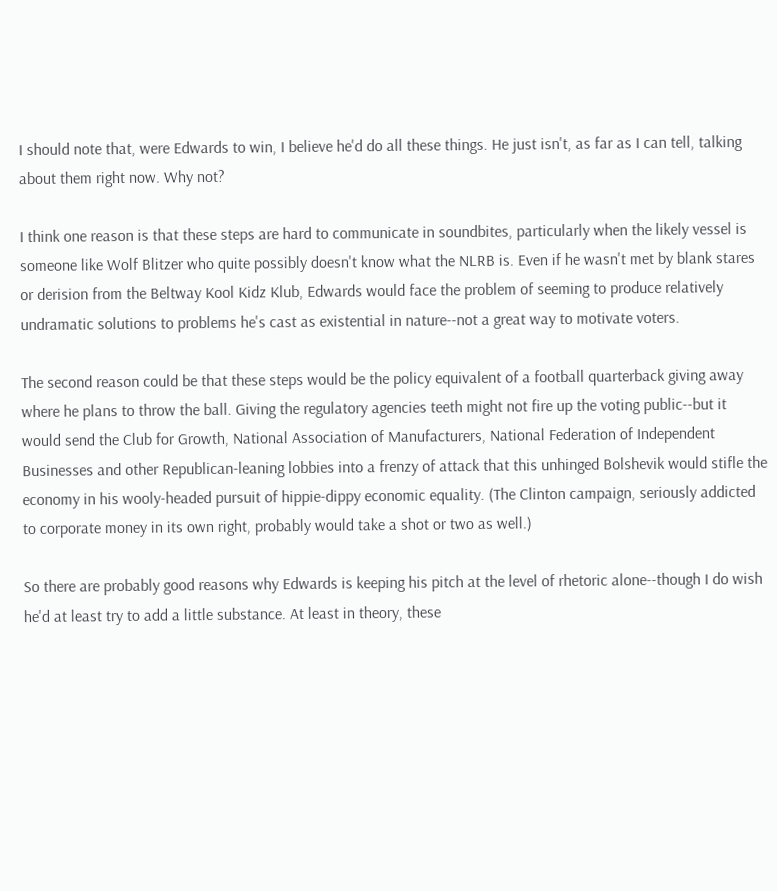I should note that, were Edwards to win, I believe he'd do all these things. He just isn't, as far as I can tell, talking about them right now. Why not?

I think one reason is that these steps are hard to communicate in soundbites, particularly when the likely vessel is someone like Wolf Blitzer who quite possibly doesn't know what the NLRB is. Even if he wasn't met by blank stares or derision from the Beltway Kool Kidz Klub, Edwards would face the problem of seeming to produce relatively undramatic solutions to problems he's cast as existential in nature--not a great way to motivate voters.

The second reason could be that these steps would be the policy equivalent of a football quarterback giving away where he plans to throw the ball. Giving the regulatory agencies teeth might not fire up the voting public--but it would send the Club for Growth, National Association of Manufacturers, National Federation of Independent Businesses and other Republican-leaning lobbies into a frenzy of attack that this unhinged Bolshevik would stifle the economy in his wooly-headed pursuit of hippie-dippy economic equality. (The Clinton campaign, seriously addicted to corporate money in its own right, probably would take a shot or two as well.)

So there are probably good reasons why Edwards is keeping his pitch at the level of rhetoric alone--though I do wish he'd at least try to add a little substance. At least in theory, these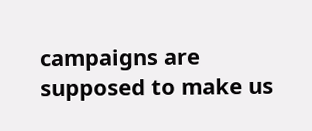campaigns are supposed to make us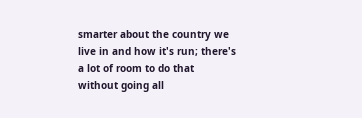smarter about the country we live in and how it's run; there's a lot of room to do that without going all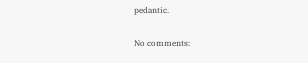pedantic.

No comments: